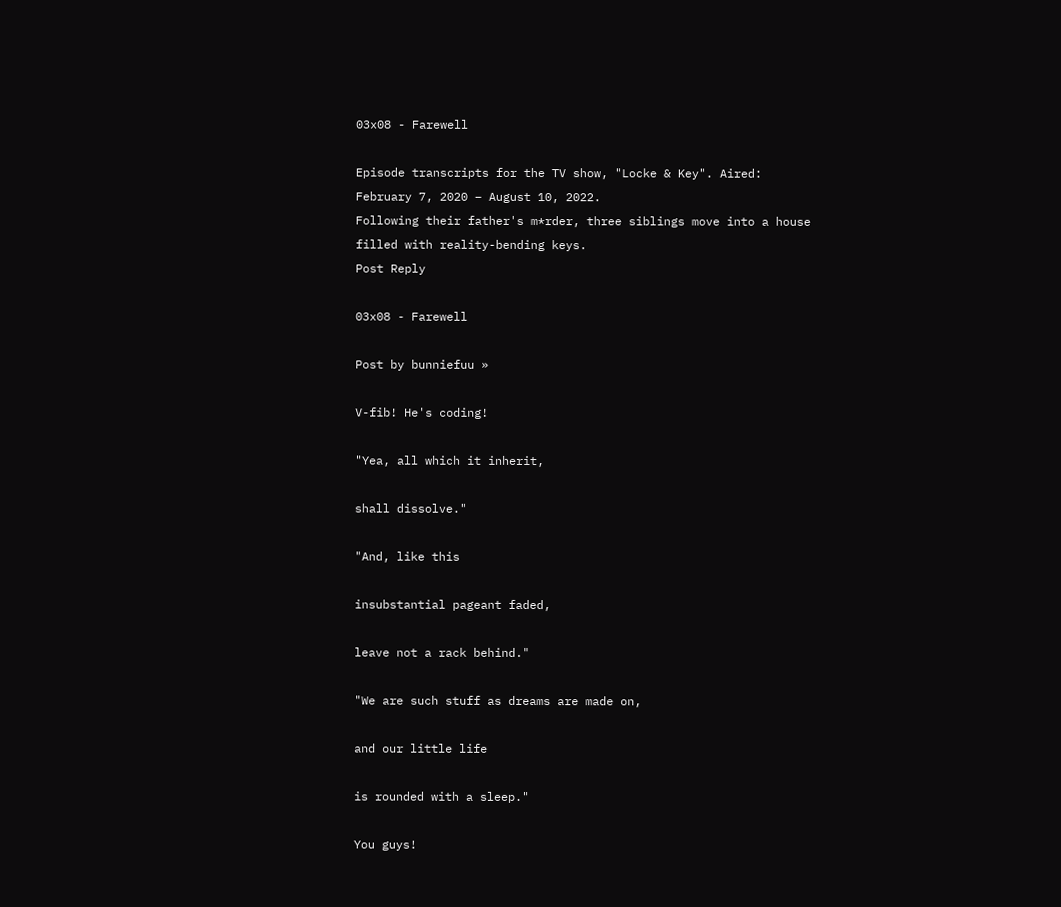03x08 - Farewell

Episode transcripts for the TV show, "Locke & Key". Aired: February 7, 2020 – August 10, 2022.
Following their father's m*rder, three siblings move into a house filled with reality-bending keys.
Post Reply

03x08 - Farewell

Post by bunniefuu »

V-fib! He's coding!

"Yea, all which it inherit,

shall dissolve."

"And, like this

insubstantial pageant faded,

leave not a rack behind."

"We are such stuff as dreams are made on,

and our little life

is rounded with a sleep."

You guys!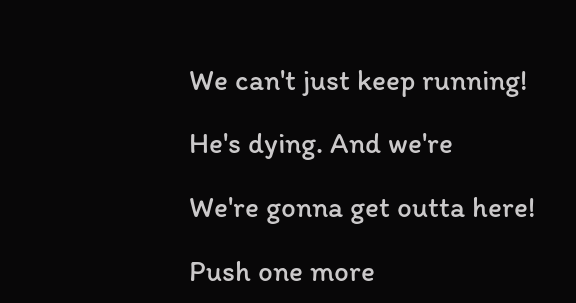We can't just keep running!

He's dying. And we're

We're gonna get outta here!

Push one more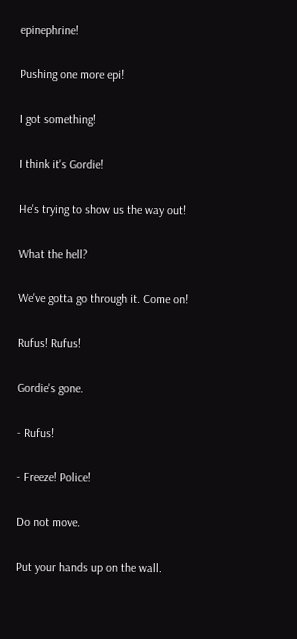epinephrine!

Pushing one more epi!

I got something!

I think it's Gordie!

He's trying to show us the way out!

What the hell?

We've gotta go through it. Come on!

Rufus! Rufus!

Gordie's gone.

- Rufus!

- Freeze! Police!

Do not move.

Put your hands up on the wall.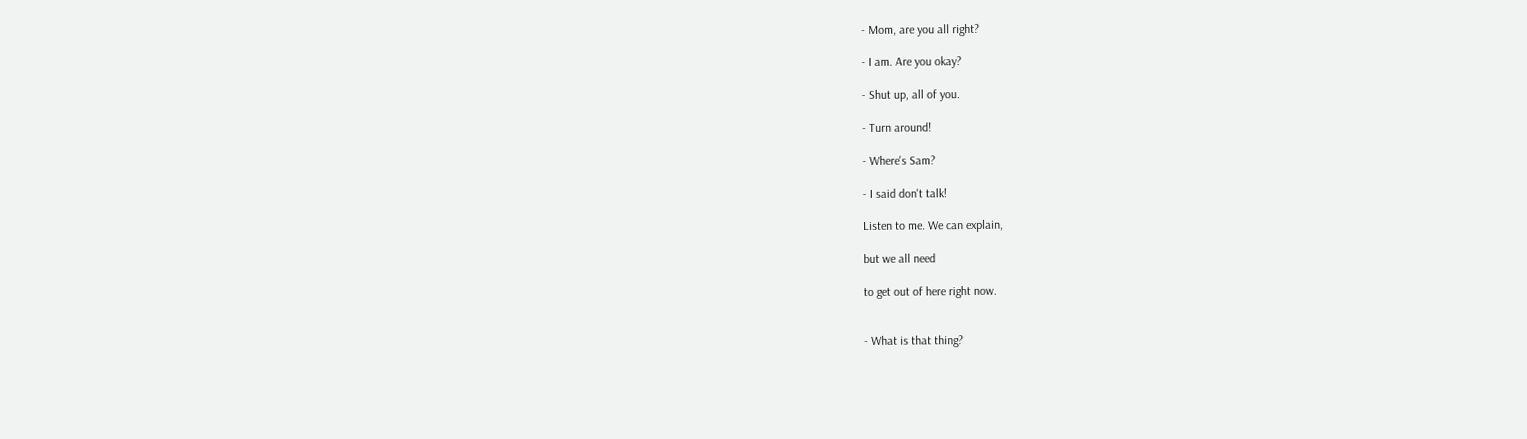- Mom, are you all right?

- I am. Are you okay?

- Shut up, all of you.

- Turn around!

- Where's Sam?

- I said don't talk!

Listen to me. We can explain,

but we all need

to get out of here right now.


- What is that thing?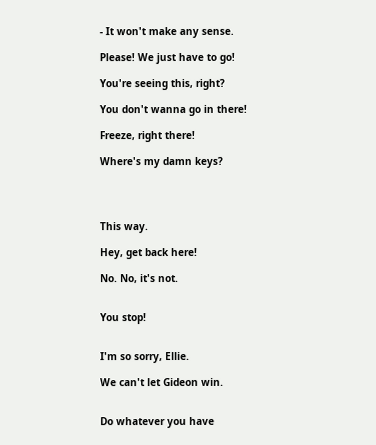- It won't make any sense.

Please! We just have to go!

You're seeing this, right?

You don't wanna go in there!

Freeze, right there!

Where's my damn keys?




This way.

Hey, get back here!

No. No, it's not.


You stop!


I'm so sorry, Ellie.

We can't let Gideon win.


Do whatever you have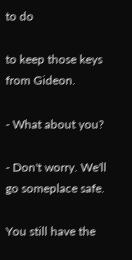to do

to keep those keys from Gideon.

- What about you?

- Don't worry. We'll go someplace safe.

You still have the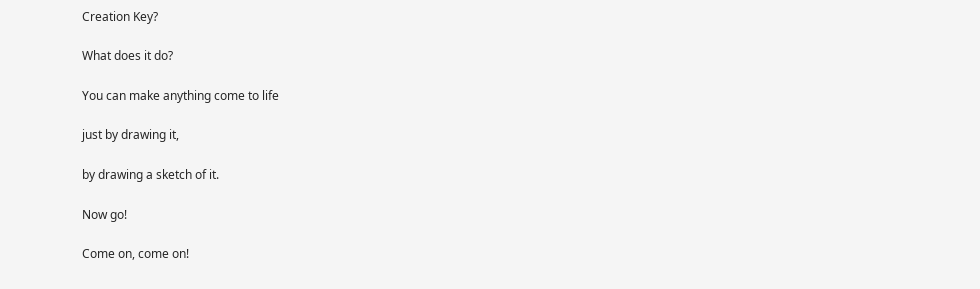Creation Key?

What does it do?

You can make anything come to life

just by drawing it,

by drawing a sketch of it.

Now go!

Come on, come on!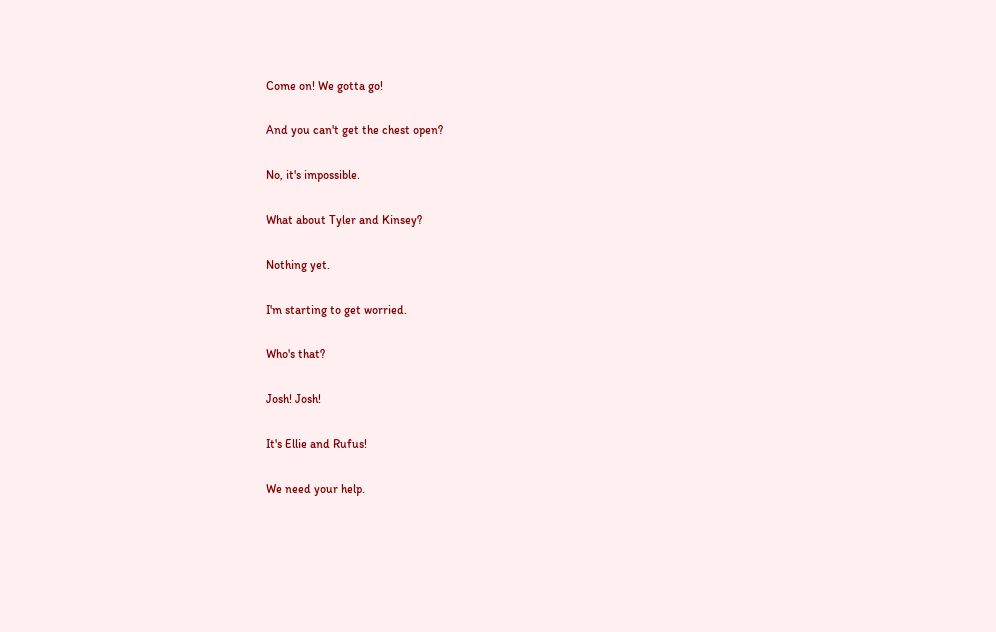Come on! We gotta go!

And you can't get the chest open?

No, it's impossible.

What about Tyler and Kinsey?

Nothing yet.

I'm starting to get worried.

Who's that?

Josh! Josh!

It's Ellie and Rufus!

We need your help.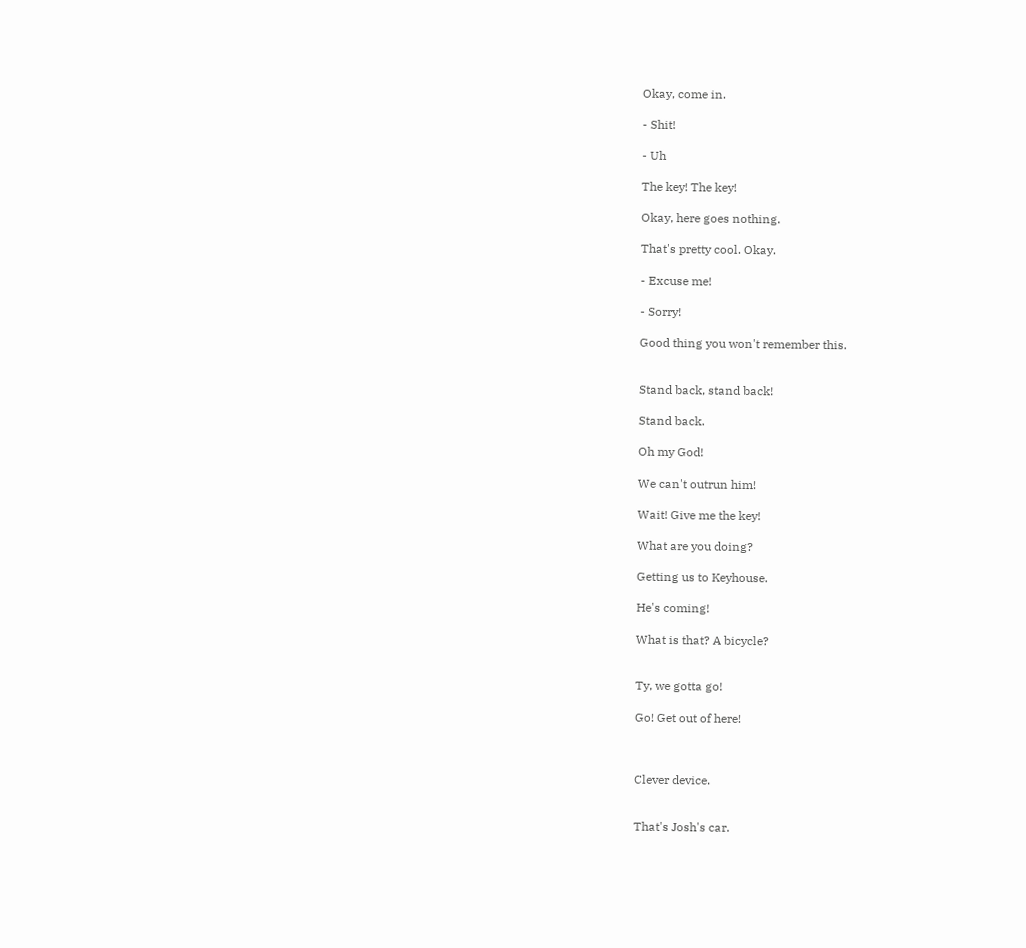Okay, come in.

- Shit!

- Uh

The key! The key!

Okay, here goes nothing.

That's pretty cool. Okay.

- Excuse me!

- Sorry!

Good thing you won't remember this.


Stand back, stand back!

Stand back.

Oh my God!

We can't outrun him!

Wait! Give me the key!

What are you doing?

Getting us to Keyhouse.

He's coming!

What is that? A bicycle?


Ty, we gotta go!

Go! Get out of here!



Clever device.


That's Josh's car.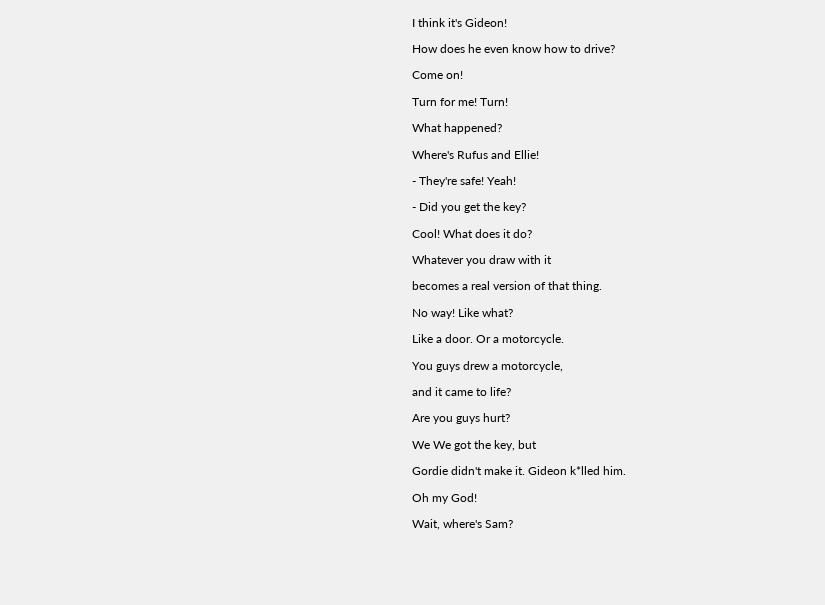I think it's Gideon!

How does he even know how to drive?

Come on!

Turn for me! Turn!

What happened?

Where's Rufus and Ellie!

- They're safe! Yeah!

- Did you get the key?

Cool! What does it do?

Whatever you draw with it

becomes a real version of that thing.

No way! Like what?

Like a door. Or a motorcycle.

You guys drew a motorcycle,

and it came to life?

Are you guys hurt?

We We got the key, but

Gordie didn't make it. Gideon k*lled him.

Oh my God!

Wait, where's Sam?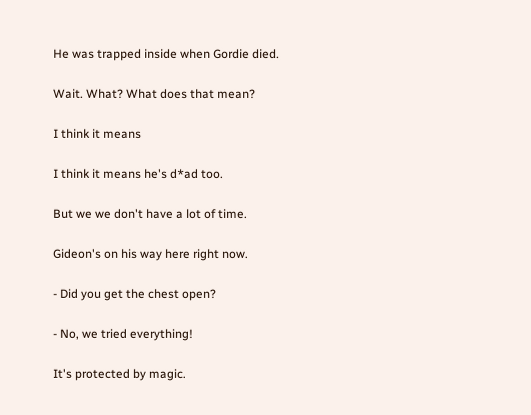He was trapped inside when Gordie died.

Wait. What? What does that mean?

I think it means

I think it means he's d*ad too.

But we we don't have a lot of time.

Gideon's on his way here right now.

- Did you get the chest open?

- No, we tried everything!

It's protected by magic.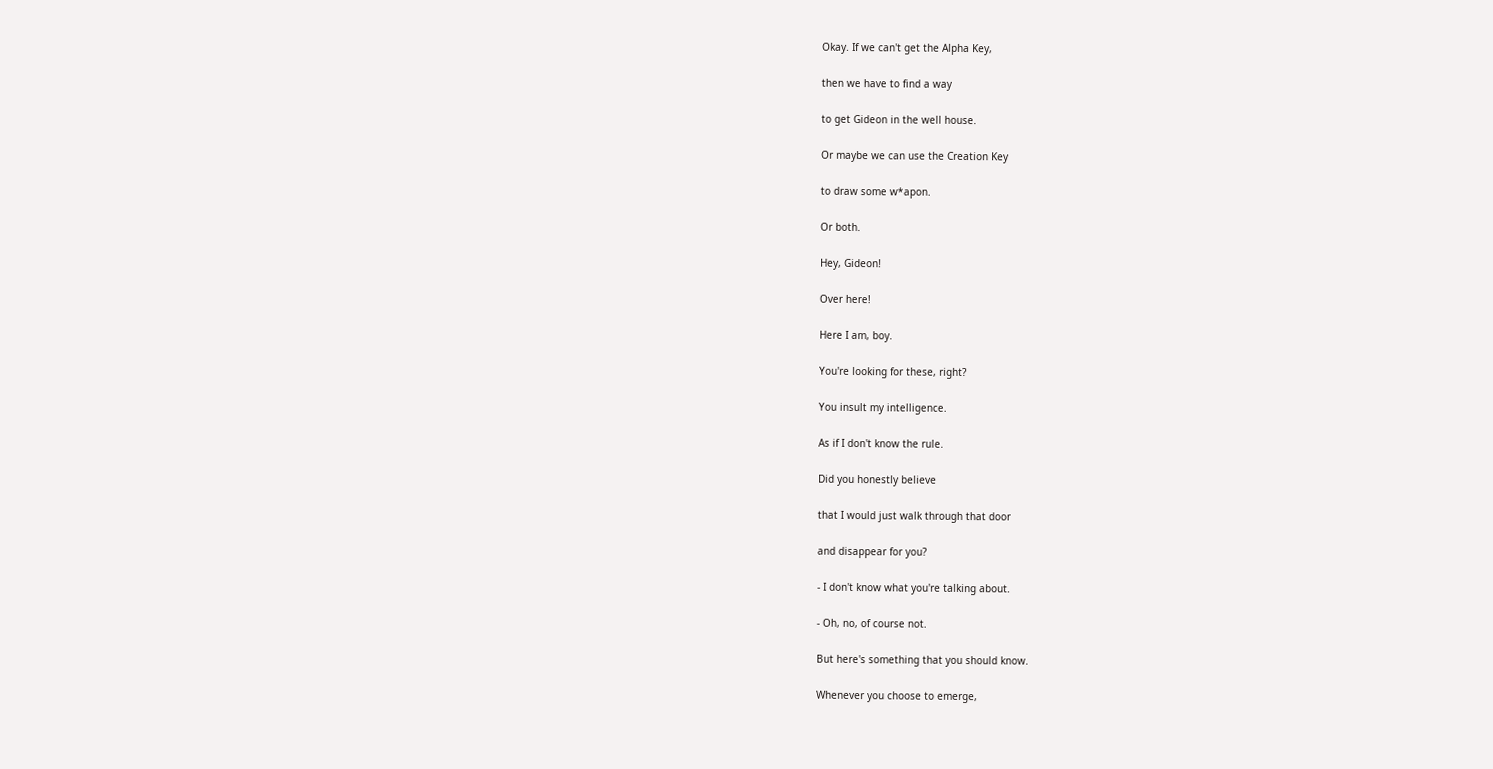Okay. If we can't get the Alpha Key,

then we have to find a way

to get Gideon in the well house.

Or maybe we can use the Creation Key

to draw some w*apon.

Or both.

Hey, Gideon!

Over here!

Here I am, boy.

You're looking for these, right?

You insult my intelligence.

As if I don't know the rule.

Did you honestly believe

that I would just walk through that door

and disappear for you?

- I don't know what you're talking about.

- Oh, no, of course not.

But here's something that you should know.

Whenever you choose to emerge,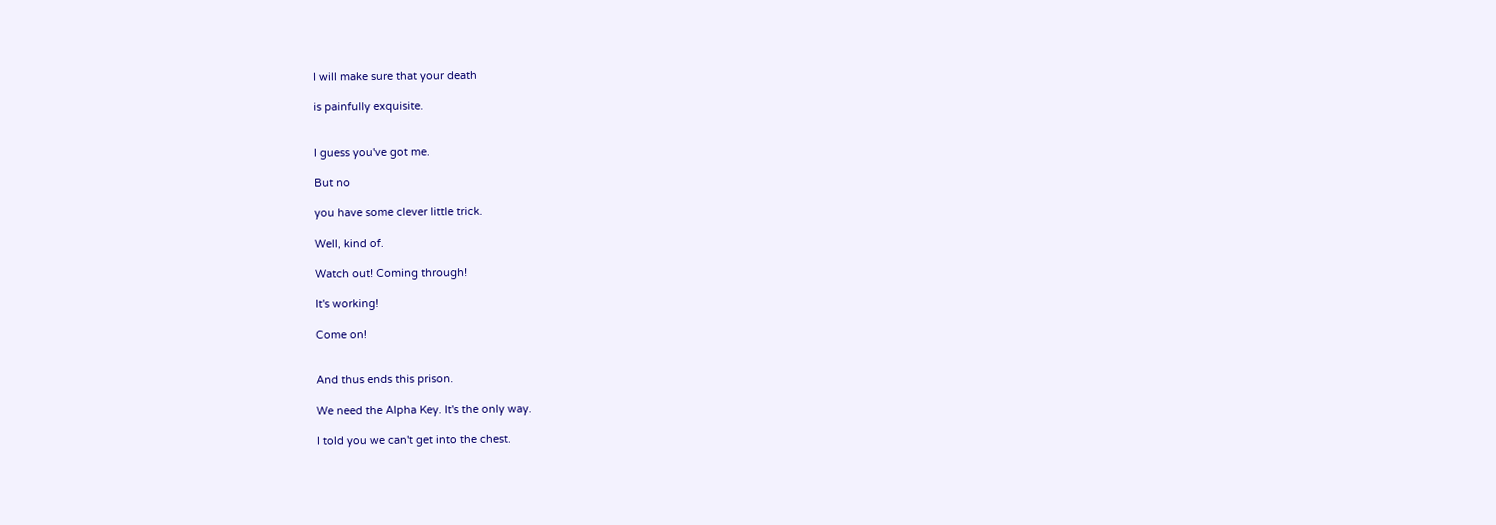I will make sure that your death

is painfully exquisite.


I guess you've got me.

But no

you have some clever little trick.

Well, kind of.

Watch out! Coming through!

It's working!

Come on!


And thus ends this prison.

We need the Alpha Key. It's the only way.

I told you we can't get into the chest.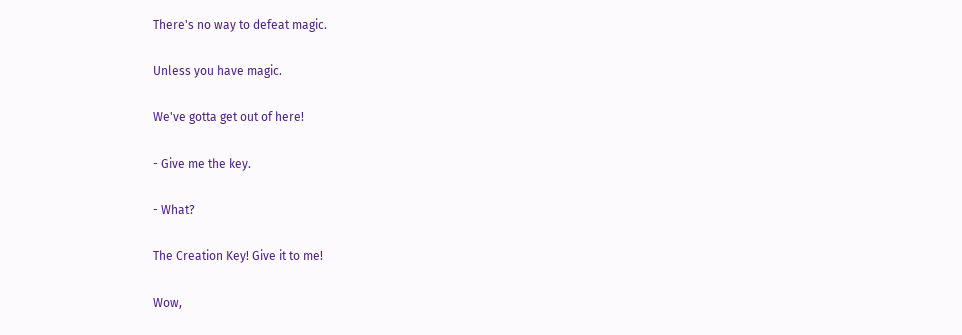There's no way to defeat magic.

Unless you have magic.

We've gotta get out of here!

- Give me the key.

- What?

The Creation Key! Give it to me!

Wow,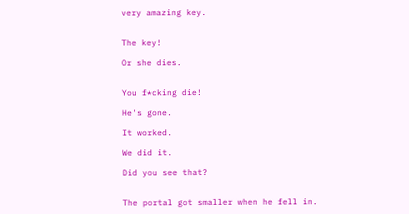very amazing key.


The key!

Or she dies.


You f*cking die!

He's gone.

It worked.

We did it.

Did you see that?


The portal got smaller when he fell in.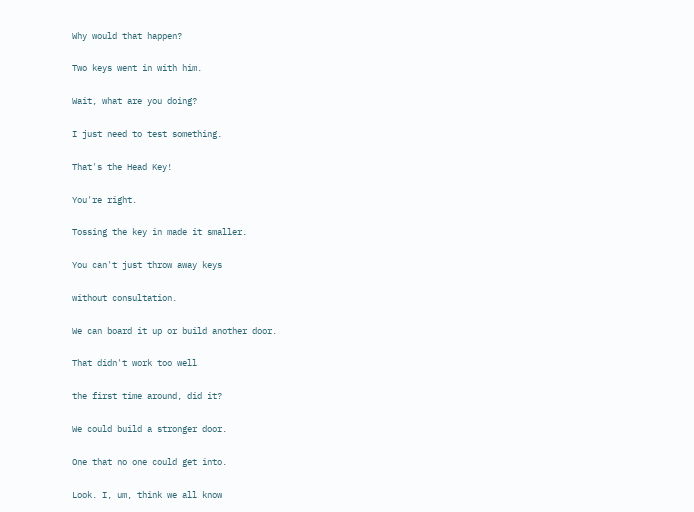Why would that happen?

Two keys went in with him.

Wait, what are you doing?

I just need to test something.

That's the Head Key!

You're right.

Tossing the key in made it smaller.

You can't just throw away keys

without consultation.

We can board it up or build another door.

That didn't work too well

the first time around, did it?

We could build a stronger door.

One that no one could get into.

Look. I, um, think we all know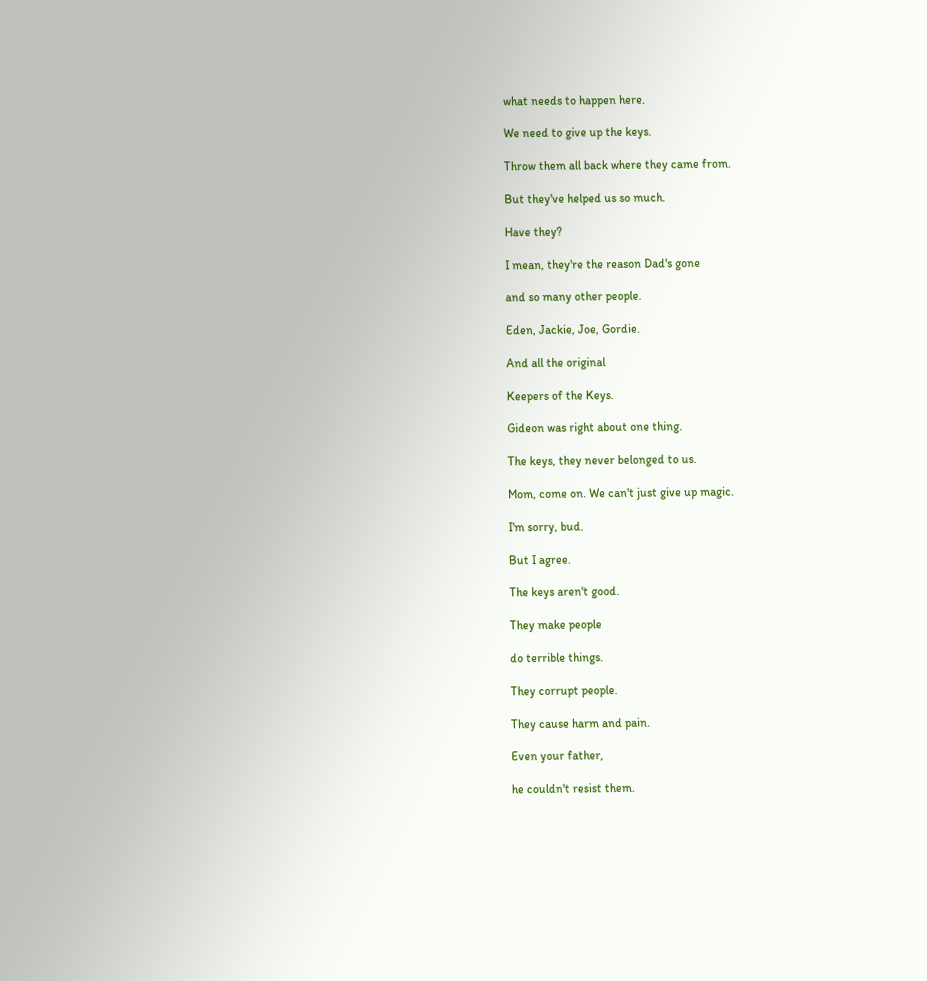what needs to happen here.

We need to give up the keys.

Throw them all back where they came from.

But they've helped us so much.

Have they?

I mean, they're the reason Dad's gone

and so many other people.

Eden, Jackie, Joe, Gordie.

And all the original

Keepers of the Keys.

Gideon was right about one thing.

The keys, they never belonged to us.

Mom, come on. We can't just give up magic.

I'm sorry, bud.

But I agree.

The keys aren't good.

They make people

do terrible things.

They corrupt people.

They cause harm and pain.

Even your father,

he couldn't resist them.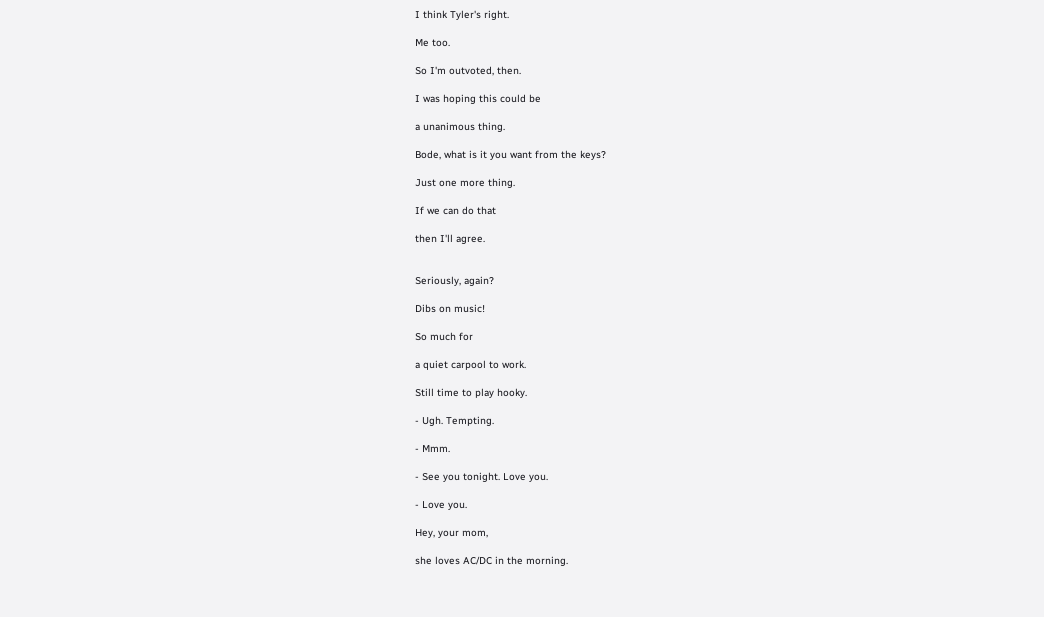I think Tyler's right.

Me too.

So I'm outvoted, then.

I was hoping this could be

a unanimous thing.

Bode, what is it you want from the keys?

Just one more thing.

If we can do that

then I'll agree.


Seriously, again?

Dibs on music!

So much for

a quiet carpool to work.

Still time to play hooky.

- Ugh. Tempting.

- Mmm.

- See you tonight. Love you.

- Love you.

Hey, your mom,

she loves AC/DC in the morning.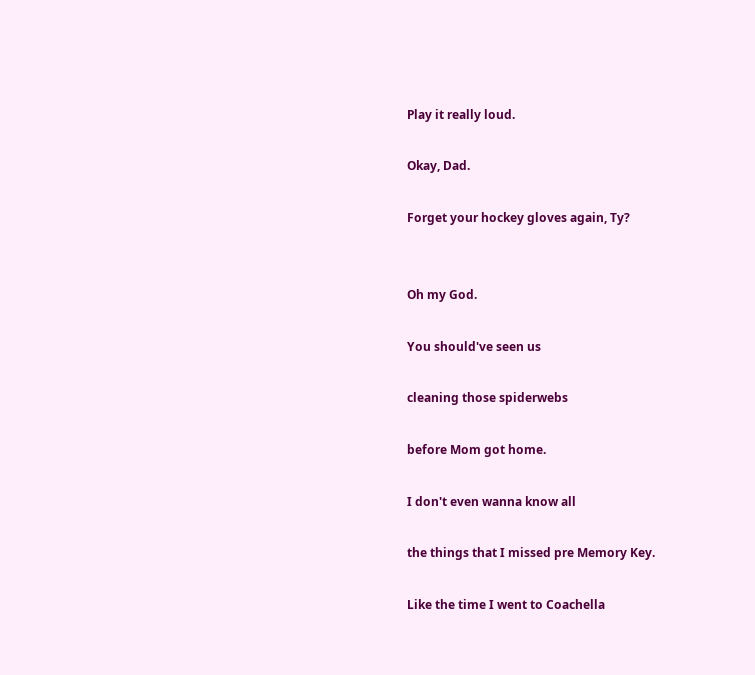Play it really loud.

Okay, Dad.

Forget your hockey gloves again, Ty?


Oh my God.

You should've seen us

cleaning those spiderwebs

before Mom got home.

I don't even wanna know all

the things that I missed pre Memory Key.

Like the time I went to Coachella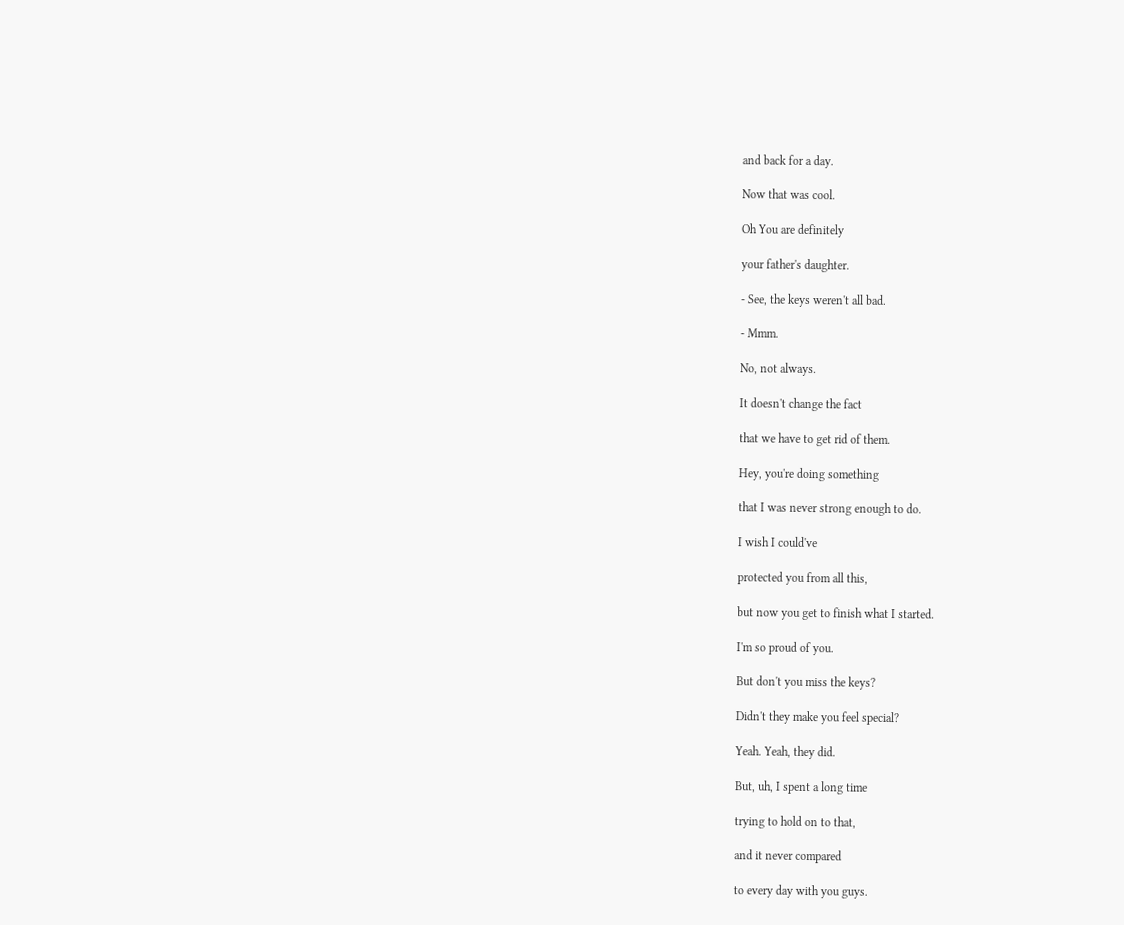and back for a day.

Now that was cool.

Oh You are definitely

your father's daughter.

- See, the keys weren't all bad.

- Mmm.

No, not always.

It doesn't change the fact

that we have to get rid of them.

Hey, you're doing something

that I was never strong enough to do.

I wish I could've

protected you from all this,

but now you get to finish what I started.

I'm so proud of you.

But don't you miss the keys?

Didn't they make you feel special?

Yeah. Yeah, they did.

But, uh, I spent a long time

trying to hold on to that,

and it never compared

to every day with you guys.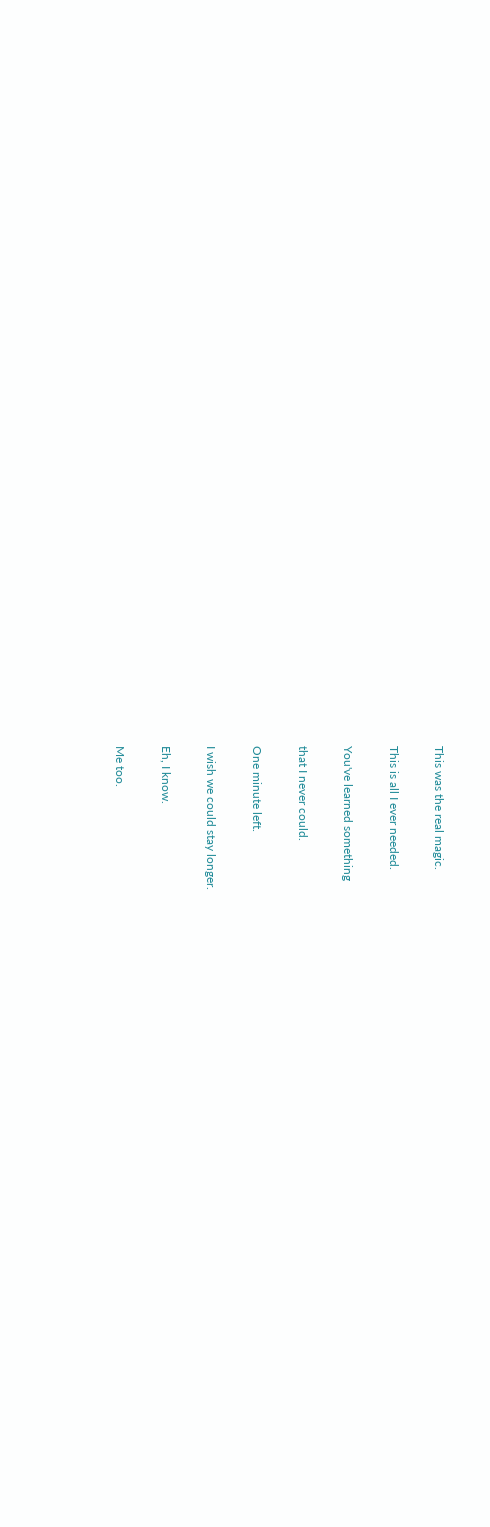This was the real magic.

This is all I ever needed.

You've learned something

that I never could.

One minute left.

I wish we could stay longer.

Eh, I know.

Me too.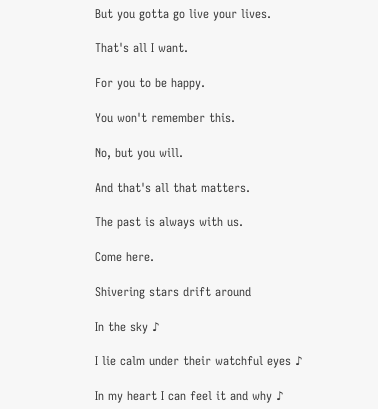But you gotta go live your lives.

That's all I want.

For you to be happy.

You won't remember this.

No, but you will.

And that's all that matters.

The past is always with us.

Come here.

Shivering stars drift around

In the sky ♪

I lie calm under their watchful eyes ♪

In my heart I can feel it and why ♪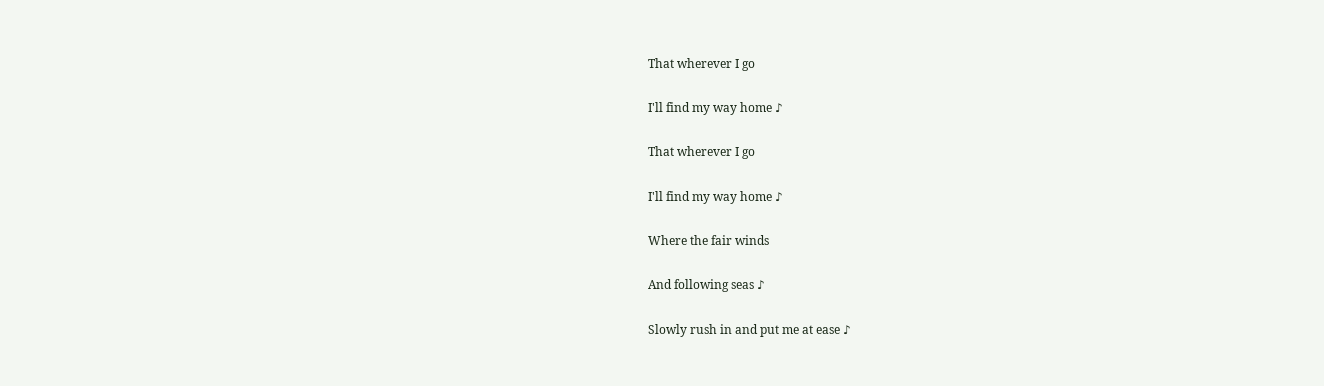That wherever I go

I'll find my way home ♪

That wherever I go

I'll find my way home ♪

Where the fair winds

And following seas ♪

Slowly rush in and put me at ease ♪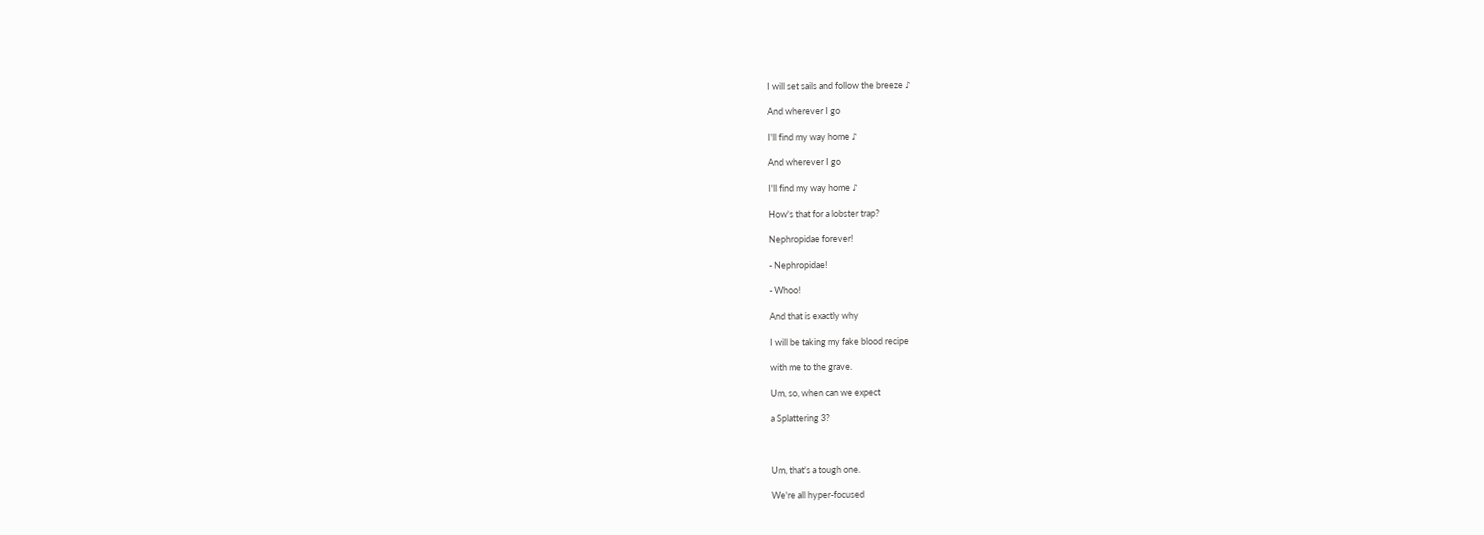I will set sails and follow the breeze ♪

And wherever I go

I'll find my way home ♪

And wherever I go

I'll find my way home ♪

How's that for a lobster trap?

Nephropidae forever!

- Nephropidae!

- Whoo!

And that is exactly why

I will be taking my fake blood recipe

with me to the grave.

Um, so, when can we expect

a Splattering 3?



Um, that's a tough one.

We're all hyper-focused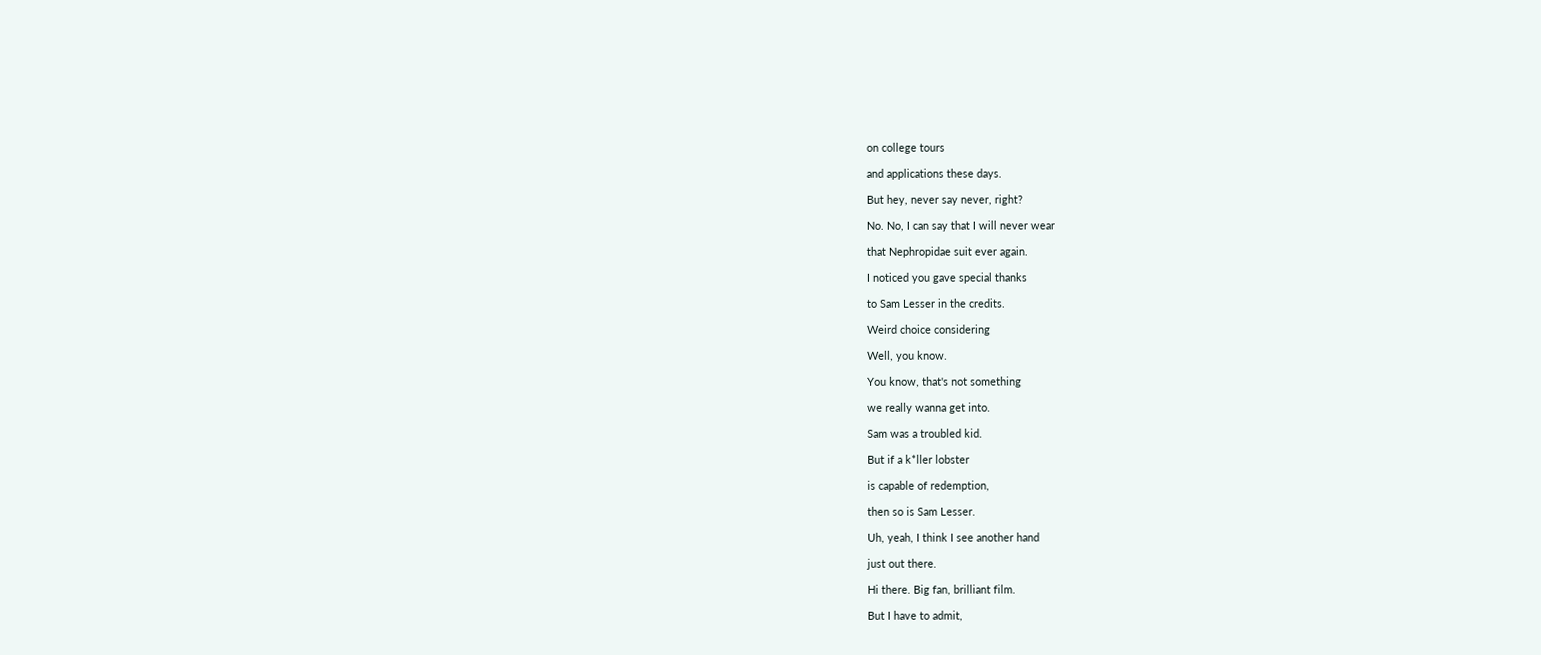on college tours

and applications these days.

But hey, never say never, right?

No. No, I can say that I will never wear

that Nephropidae suit ever again.

I noticed you gave special thanks

to Sam Lesser in the credits.

Weird choice considering

Well, you know.

You know, that's not something

we really wanna get into.

Sam was a troubled kid.

But if a k*ller lobster

is capable of redemption,

then so is Sam Lesser.

Uh, yeah, I think I see another hand

just out there.

Hi there. Big fan, brilliant film.

But I have to admit,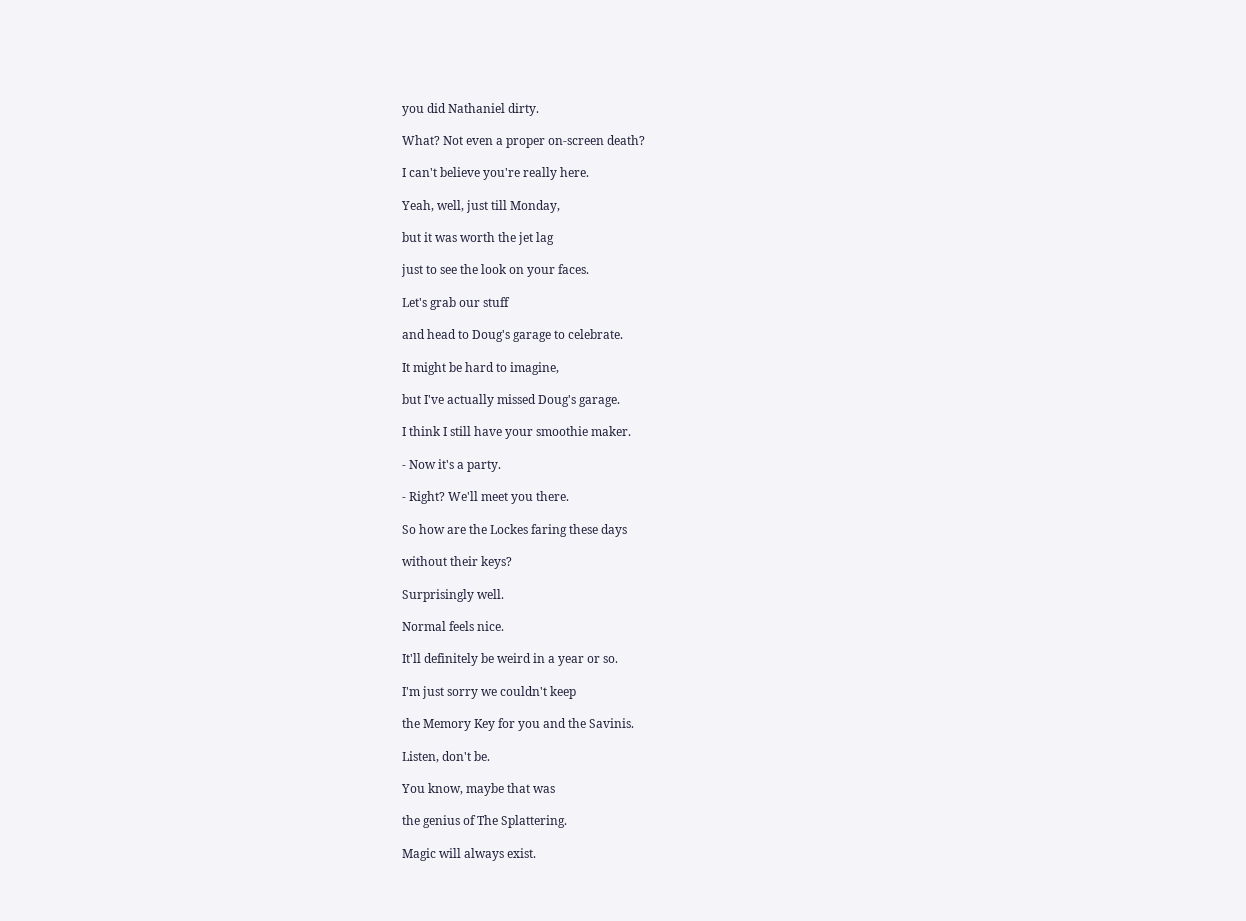you did Nathaniel dirty.

What? Not even a proper on-screen death?

I can't believe you're really here.

Yeah, well, just till Monday,

but it was worth the jet lag

just to see the look on your faces.

Let's grab our stuff

and head to Doug's garage to celebrate.

It might be hard to imagine,

but I've actually missed Doug's garage.

I think I still have your smoothie maker.

- Now it's a party.

- Right? We'll meet you there.

So how are the Lockes faring these days

without their keys?

Surprisingly well.

Normal feels nice.

It'll definitely be weird in a year or so.

I'm just sorry we couldn't keep

the Memory Key for you and the Savinis.

Listen, don't be.

You know, maybe that was

the genius of The Splattering.

Magic will always exist.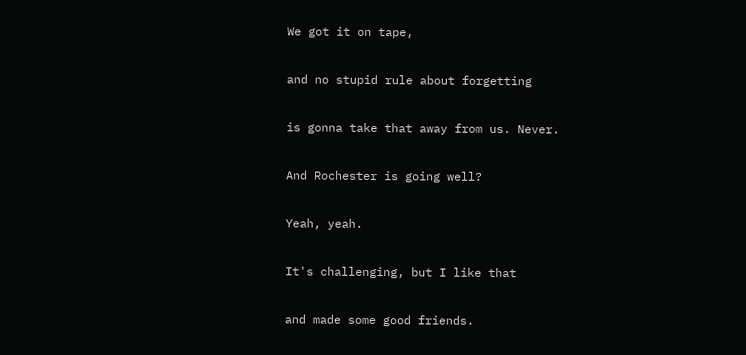We got it on tape,

and no stupid rule about forgetting

is gonna take that away from us. Never.

And Rochester is going well?

Yeah, yeah.

It's challenging, but I like that

and made some good friends.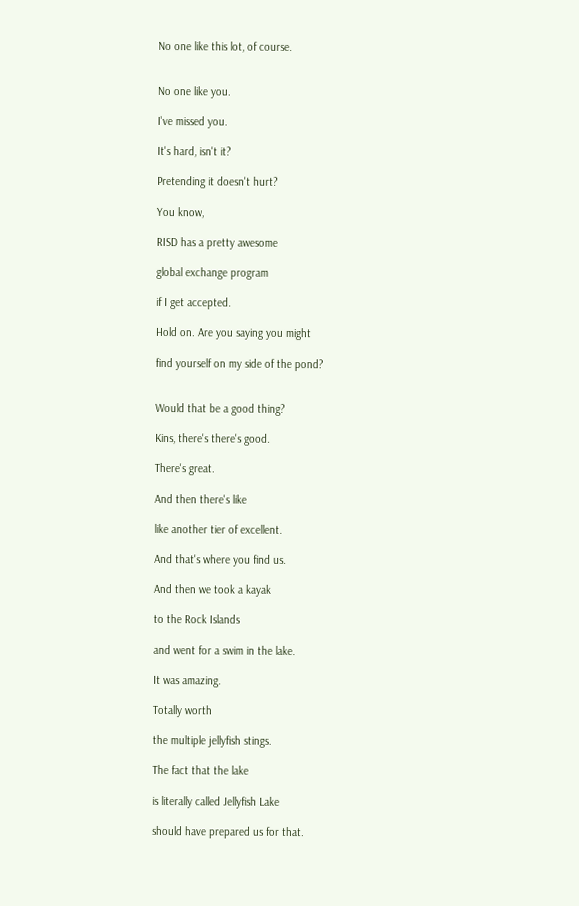No one like this lot, of course.


No one like you.

I've missed you.

It's hard, isn't it?

Pretending it doesn't hurt?

You know,

RISD has a pretty awesome

global exchange program

if I get accepted.

Hold on. Are you saying you might

find yourself on my side of the pond?


Would that be a good thing?

Kins, there's there's good.

There's great.

And then there's like

like another tier of excellent.

And that's where you find us.

And then we took a kayak

to the Rock Islands

and went for a swim in the lake.

It was amazing.

Totally worth

the multiple jellyfish stings.

The fact that the lake

is literally called Jellyfish Lake

should have prepared us for that.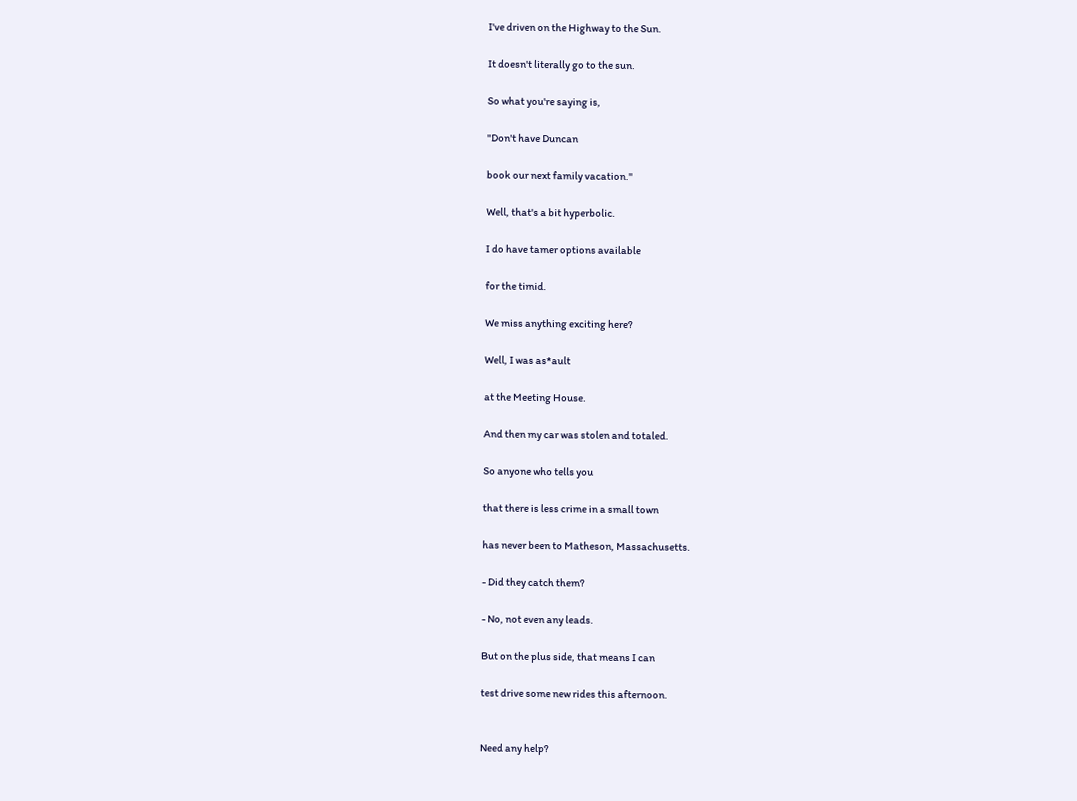I've driven on the Highway to the Sun.

It doesn't literally go to the sun.

So what you're saying is,

"Don't have Duncan

book our next family vacation."

Well, that's a bit hyperbolic.

I do have tamer options available

for the timid.

We miss anything exciting here?

Well, I was as*ault

at the Meeting House.

And then my car was stolen and totaled.

So anyone who tells you

that there is less crime in a small town

has never been to Matheson, Massachusetts.

- Did they catch them?

- No, not even any leads.

But on the plus side, that means I can

test drive some new rides this afternoon.


Need any help?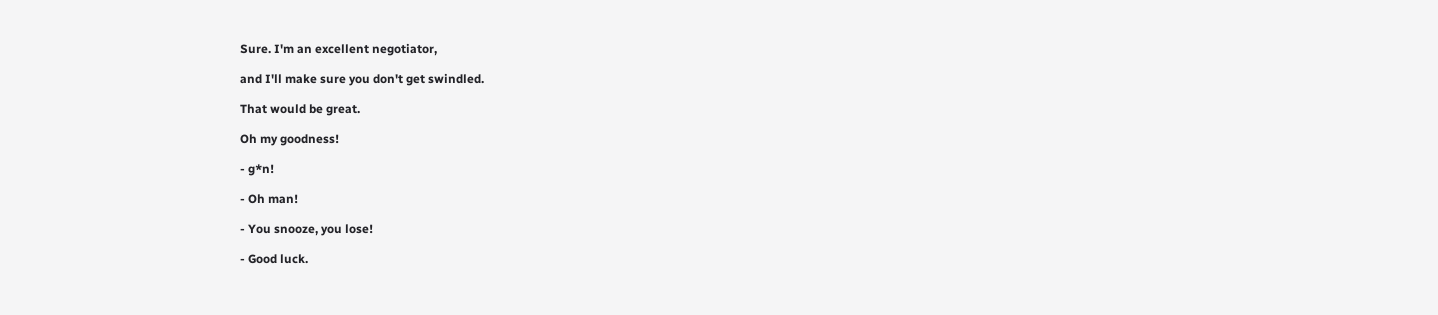Sure. I'm an excellent negotiator,

and I'll make sure you don't get swindled.

That would be great.

Oh my goodness!

- g*n!

- Oh man!

- You snooze, you lose!

- Good luck.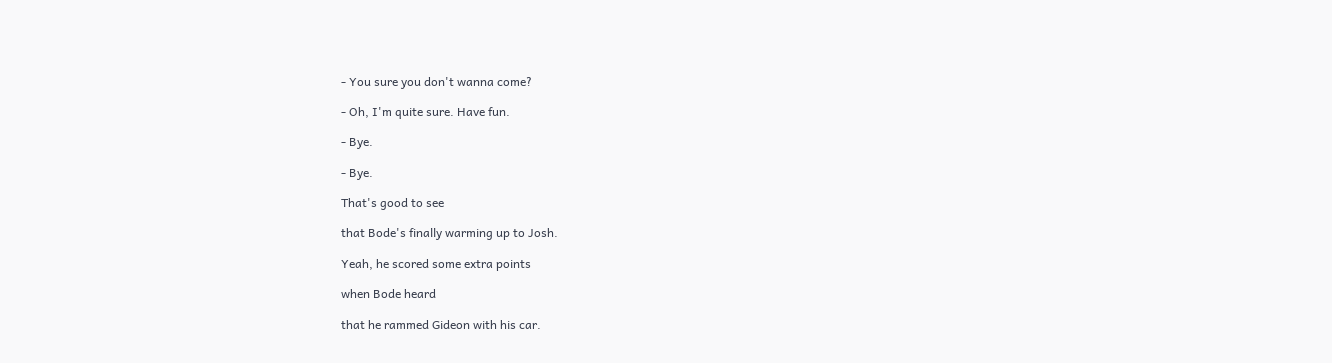- You sure you don't wanna come?

- Oh, I'm quite sure. Have fun.

- Bye.

- Bye.

That's good to see

that Bode's finally warming up to Josh.

Yeah, he scored some extra points

when Bode heard

that he rammed Gideon with his car.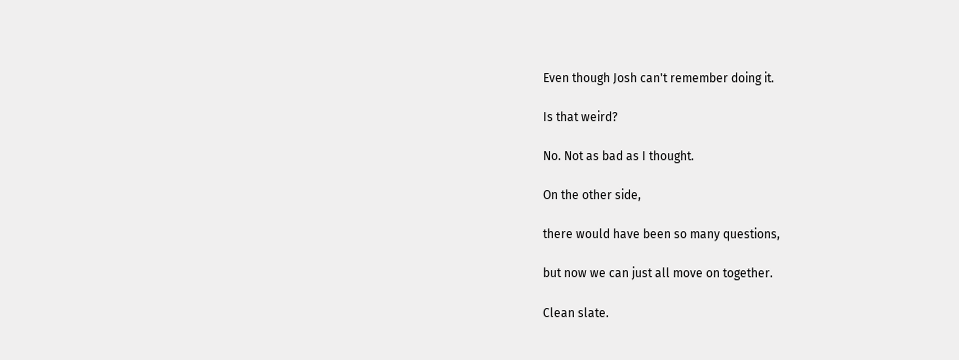Even though Josh can't remember doing it.

Is that weird?

No. Not as bad as I thought.

On the other side,

there would have been so many questions,

but now we can just all move on together.

Clean slate.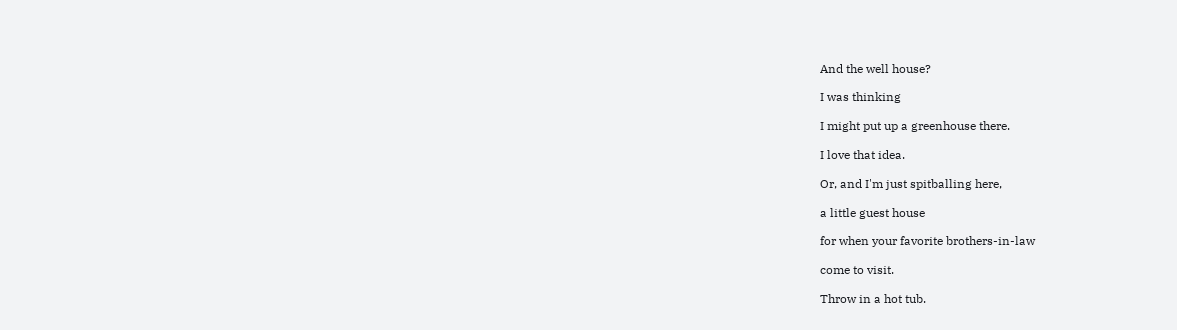And the well house?

I was thinking

I might put up a greenhouse there.

I love that idea.

Or, and I'm just spitballing here,

a little guest house

for when your favorite brothers-in-law

come to visit.

Throw in a hot tub.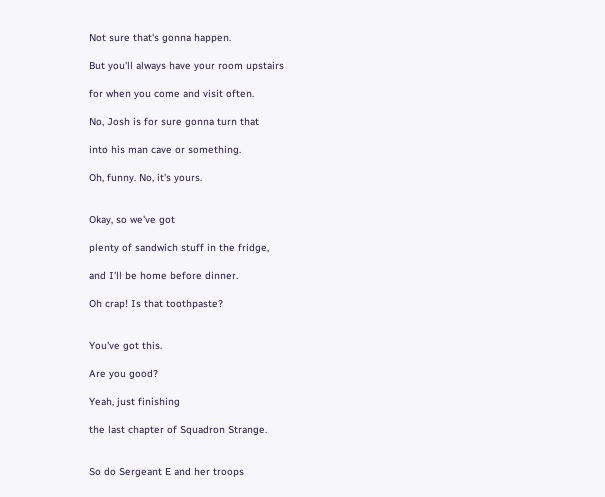Not sure that's gonna happen.

But you'll always have your room upstairs

for when you come and visit often.

No, Josh is for sure gonna turn that

into his man cave or something.

Oh, funny. No, it's yours.


Okay, so we've got

plenty of sandwich stuff in the fridge,

and I'll be home before dinner.

Oh crap! Is that toothpaste?


You've got this.

Are you good?

Yeah, just finishing

the last chapter of Squadron Strange.


So do Sergeant E and her troops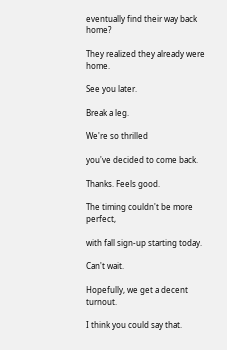eventually find their way back home?

They realized they already were home.

See you later.

Break a leg.

We're so thrilled

you've decided to come back.

Thanks. Feels good.

The timing couldn't be more perfect,

with fall sign-up starting today.

Can't wait.

Hopefully, we get a decent turnout.

I think you could say that.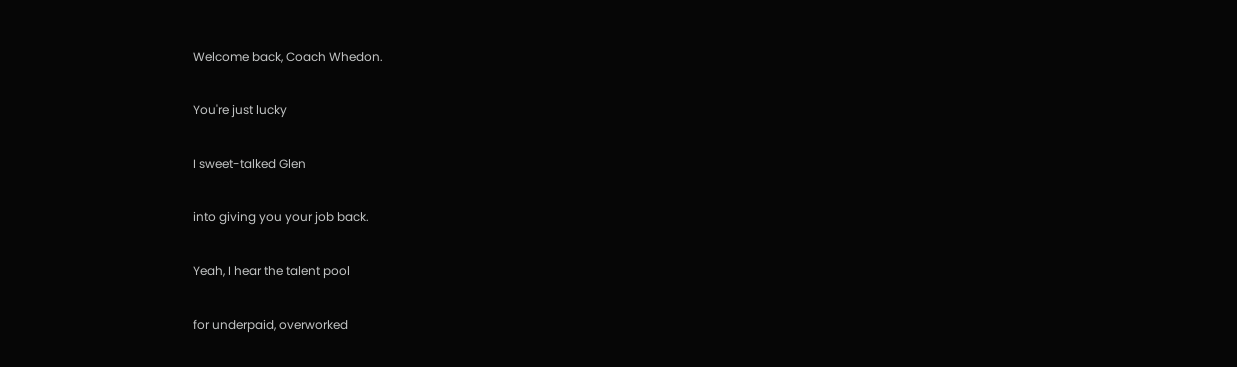Welcome back, Coach Whedon.

You're just lucky

I sweet-talked Glen

into giving you your job back.

Yeah, I hear the talent pool

for underpaid, overworked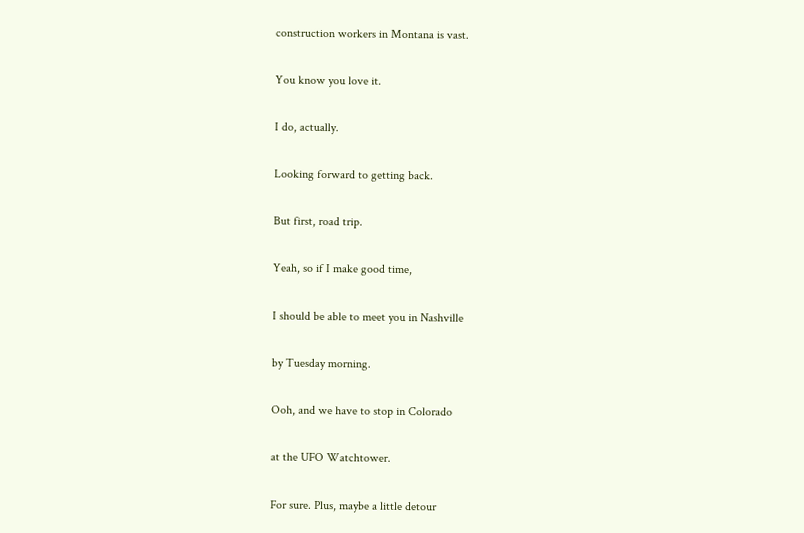construction workers in Montana is vast.

You know you love it.

I do, actually.

Looking forward to getting back.

But first, road trip.

Yeah, so if I make good time,

I should be able to meet you in Nashville

by Tuesday morning.

Ooh, and we have to stop in Colorado

at the UFO Watchtower.

For sure. Plus, maybe a little detour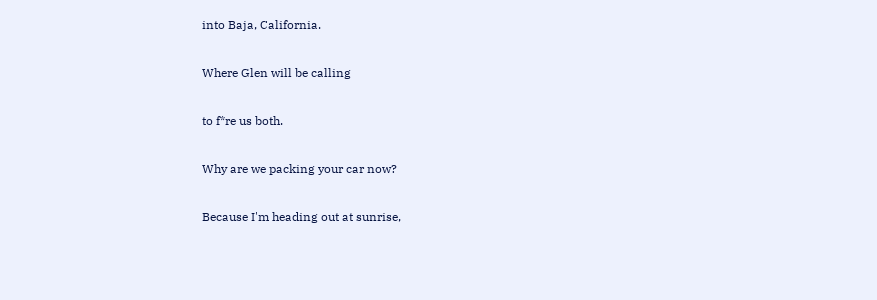into Baja, California.

Where Glen will be calling

to f*re us both.

Why are we packing your car now?

Because I'm heading out at sunrise,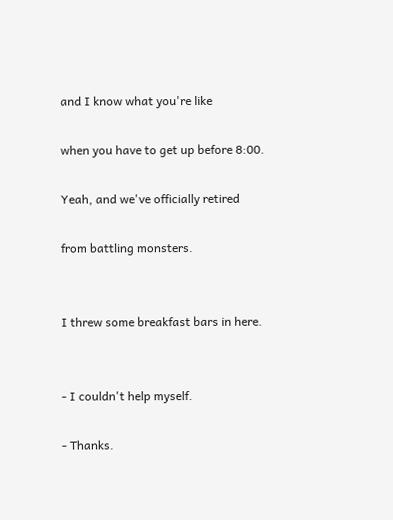and I know what you're like

when you have to get up before 8:00.

Yeah, and we've officially retired

from battling monsters.


I threw some breakfast bars in here.


- I couldn't help myself.

- Thanks.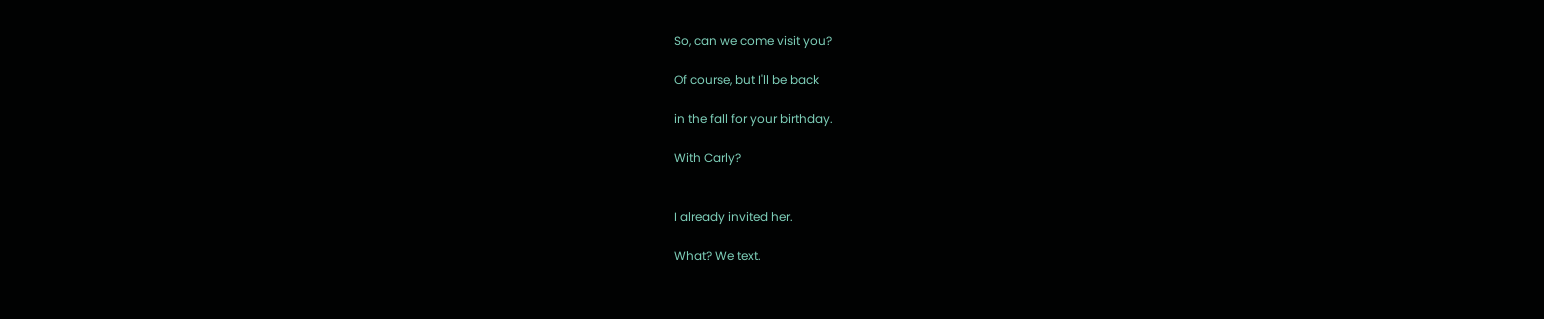So, can we come visit you?

Of course, but I'll be back

in the fall for your birthday.

With Carly?


I already invited her.

What? We text.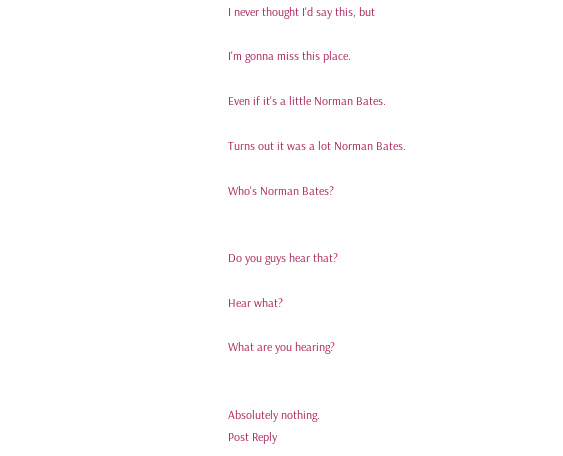I never thought I'd say this, but

I'm gonna miss this place.

Even if it's a little Norman Bates.

Turns out it was a lot Norman Bates.

Who's Norman Bates?


Do you guys hear that?

Hear what?

What are you hearing?


Absolutely nothing.
Post Reply